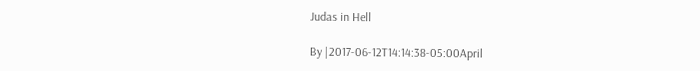Judas in Hell

By |2017-06-12T14:14:38-05:00April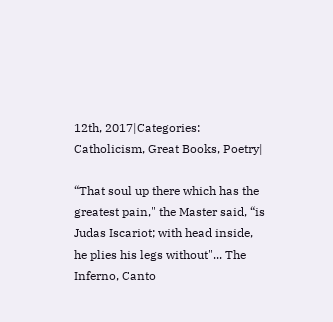12th, 2017|Categories: Catholicism, Great Books, Poetry|

“That soul up there which has the greatest pain," the Master said, “is Judas Iscariot; with head inside, he plies his legs without"... The Inferno, Canto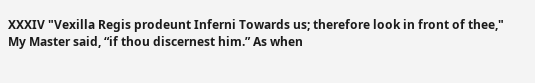XXXIV "Vexilla Regis prodeunt Inferni Towards us; therefore look in front of thee," My Master said, “if thou discernest him.” As when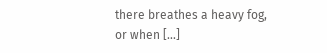there breathes a heavy fog, or when [...]